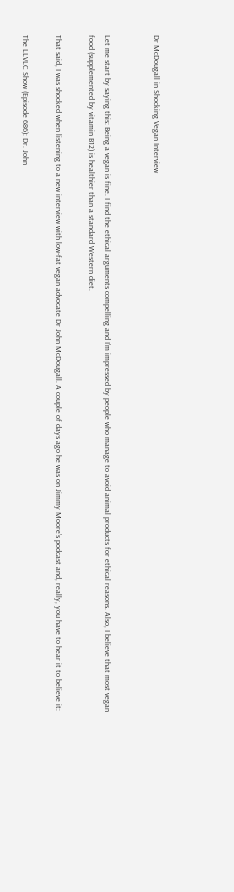Dr McDougall in Shocking Vegan Interview


Let me start by saying this: Being a vegan is fine. I find the ethical arguments compelling and I’m impressed by people who manage to avoid animal products for ethical reasons. Also, I believe that most vegan food (supplemented by vitamin B12) is healthier than a standard Western diet.

That said, I was shocked when listening to a new interview with low-fat vegan advocate Dr John McDougall. A couple of days ago he was on Jimmy Moore’s podcast and, really, you have to hear it to believe it:

The LLVLC Show (Episode 686): Dr. John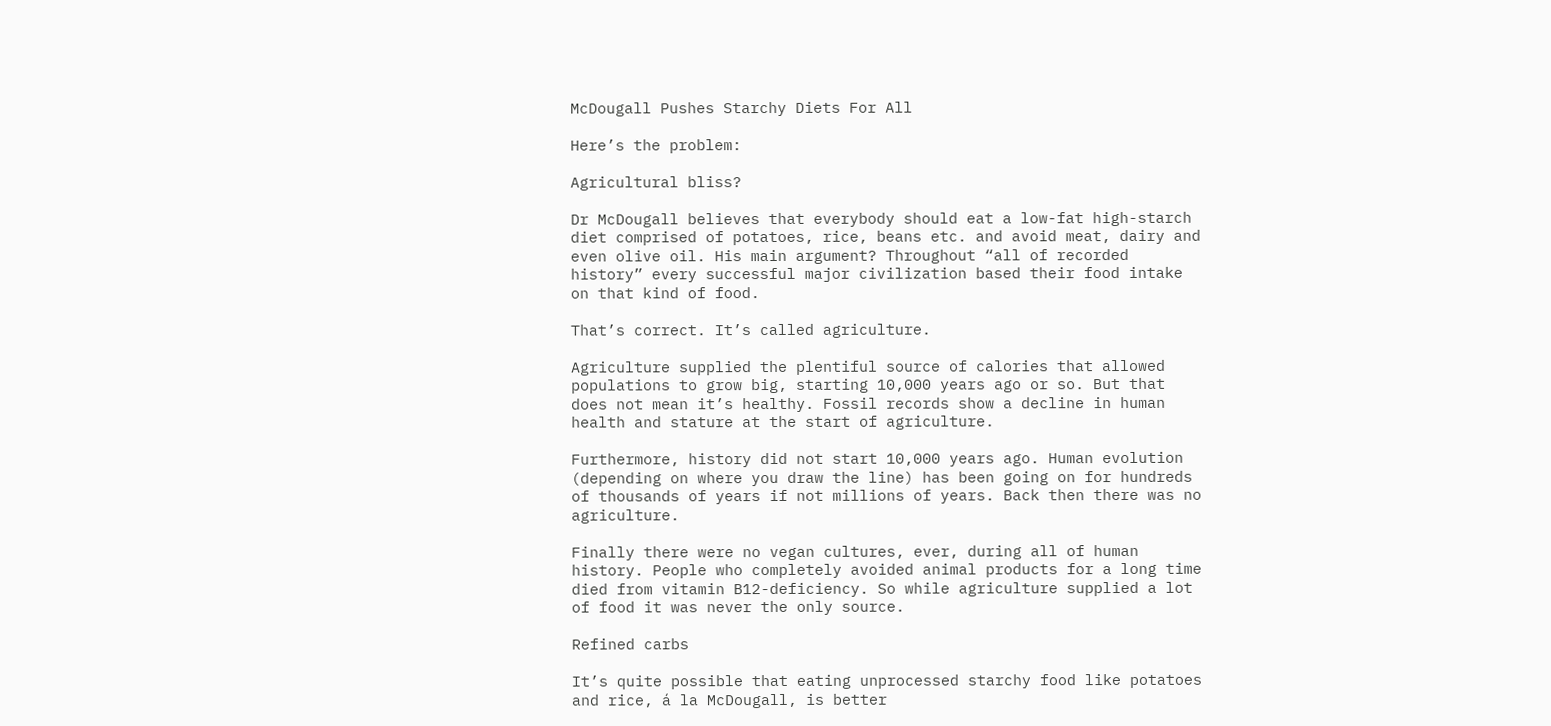McDougall Pushes Starchy Diets For All

Here’s the problem:

Agricultural bliss?

Dr McDougall believes that everybody should eat a low-fat high-starch diet comprised of potatoes, rice, beans etc. and avoid meat, dairy and even olive oil. His main argument? Throughout “all of recorded history” every successful major civilization based their food intake on that kind of food.

That’s correct. It’s called agriculture.

Agriculture supplied the plentiful source of calories that allowed populations to grow big, starting 10,000 years ago or so. But that does not mean it’s healthy. Fossil records show a decline in human health and stature at the start of agriculture.

Furthermore, history did not start 10,000 years ago. Human evolution (depending on where you draw the line) has been going on for hundreds of thousands of years if not millions of years. Back then there was no agriculture.

Finally there were no vegan cultures, ever, during all of human history. People who completely avoided animal products for a long time died from vitamin B12-deficiency. So while agriculture supplied a lot of food it was never the only source.

Refined carbs

It’s quite possible that eating unprocessed starchy food like potatoes and rice, á la McDougall, is better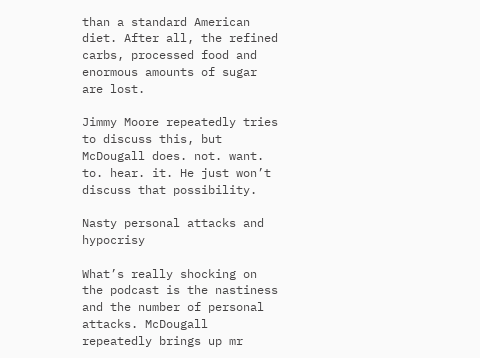than a standard American diet. After all, the refined carbs, processed food and enormous amounts of sugar are lost.

Jimmy Moore repeatedly tries to discuss this, but McDougall does. not. want. to. hear. it. He just won’t discuss that possibility.

Nasty personal attacks and hypocrisy

What’s really shocking on the podcast is the nastiness and the number of personal attacks. McDougall repeatedly brings up mr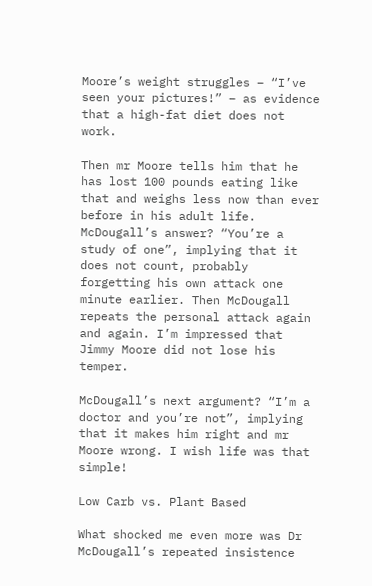Moore’s weight struggles – “I’ve seen your pictures!” – as evidence that a high-fat diet does not work.

Then mr Moore tells him that he has lost 100 pounds eating like that and weighs less now than ever before in his adult life. McDougall’s answer? “You’re a study of one”, implying that it does not count, probably forgetting his own attack one minute earlier. Then McDougall repeats the personal attack again and again. I’m impressed that Jimmy Moore did not lose his temper.

McDougall’s next argument? “I’m a doctor and you’re not”, implying that it makes him right and mr Moore wrong. I wish life was that simple!

Low Carb vs. Plant Based

What shocked me even more was Dr McDougall’s repeated insistence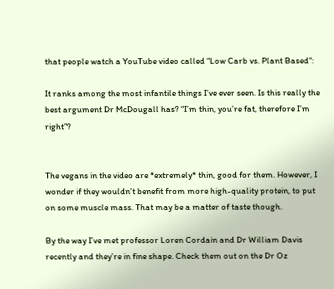that people watch a YouTube video called “Low Carb vs. Plant Based“:

It ranks among the most infantile things I’ve ever seen. Is this really the best argument Dr McDougall has? “I’m thin, you’re fat, therefore I’m right”?


The vegans in the video are *extremely* thin, good for them. However, I wonder if they wouldn’t benefit from more high-quality protein, to put on some muscle mass. That may be a matter of taste though.

By the way I’ve met professor Loren Cordain and Dr William Davis recently and they’re in fine shape. Check them out on the Dr Oz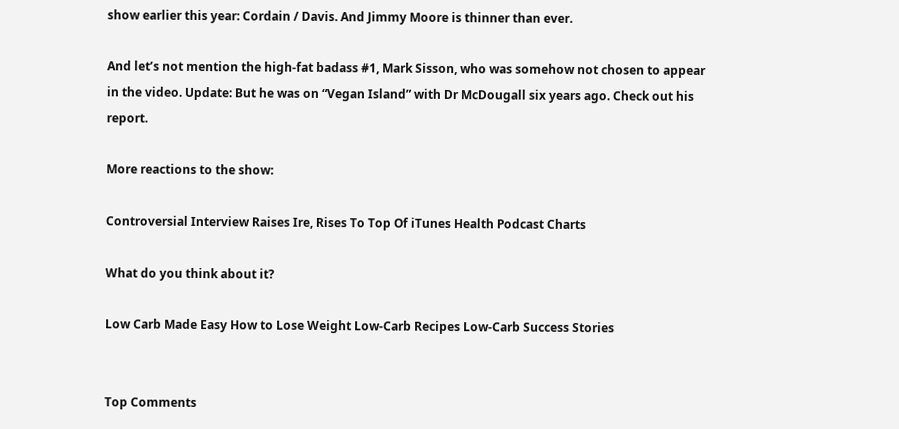show earlier this year: Cordain / Davis. And Jimmy Moore is thinner than ever.

And let’s not mention the high-fat badass #1, Mark Sisson, who was somehow not chosen to appear in the video. Update: But he was on “Vegan Island” with Dr McDougall six years ago. Check out his report.

More reactions to the show:

Controversial Interview Raises Ire, Rises To Top Of iTunes Health Podcast Charts

What do you think about it?

Low Carb Made Easy How to Lose Weight Low-Carb Recipes Low-Carb Success Stories


Top Comments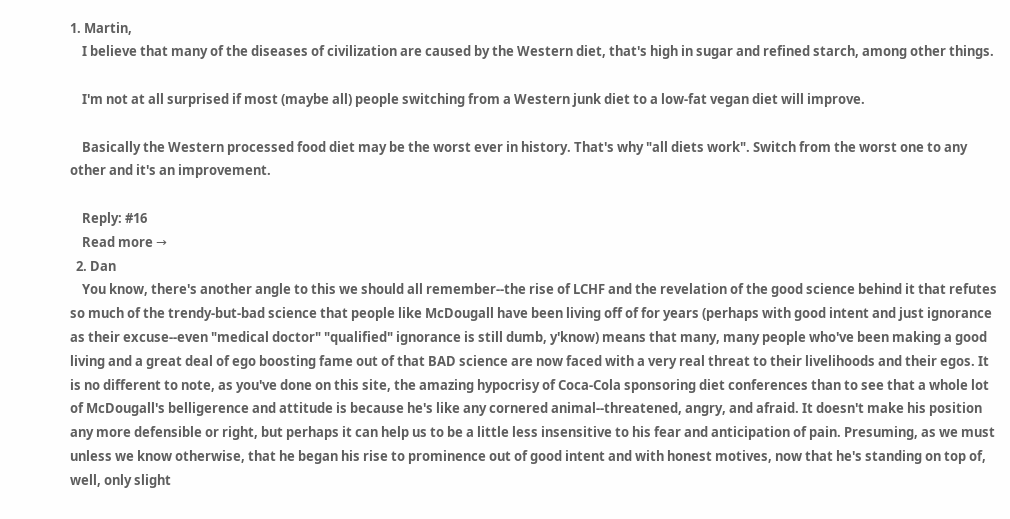1. Martin,
    I believe that many of the diseases of civilization are caused by the Western diet, that's high in sugar and refined starch, among other things.

    I'm not at all surprised if most (maybe all) people switching from a Western junk diet to a low-fat vegan diet will improve.

    Basically the Western processed food diet may be the worst ever in history. That's why "all diets work". Switch from the worst one to any other and it's an improvement.

    Reply: #16
    Read more →
  2. Dan
    You know, there's another angle to this we should all remember--the rise of LCHF and the revelation of the good science behind it that refutes so much of the trendy-but-bad science that people like McDougall have been living off of for years (perhaps with good intent and just ignorance as their excuse--even "medical doctor" "qualified" ignorance is still dumb, y'know) means that many, many people who've been making a good living and a great deal of ego boosting fame out of that BAD science are now faced with a very real threat to their livelihoods and their egos. It is no different to note, as you've done on this site, the amazing hypocrisy of Coca-Cola sponsoring diet conferences than to see that a whole lot of McDougall's belligerence and attitude is because he's like any cornered animal--threatened, angry, and afraid. It doesn't make his position any more defensible or right, but perhaps it can help us to be a little less insensitive to his fear and anticipation of pain. Presuming, as we must unless we know otherwise, that he began his rise to prominence out of good intent and with honest motives, now that he's standing on top of, well, only slight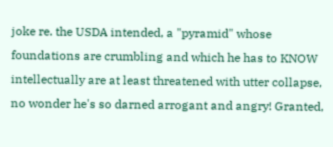joke re. the USDA intended, a "pyramid" whose foundations are crumbling and which he has to KNOW intellectually are at least threatened with utter collapse, no wonder he's so darned arrogant and angry! Granted,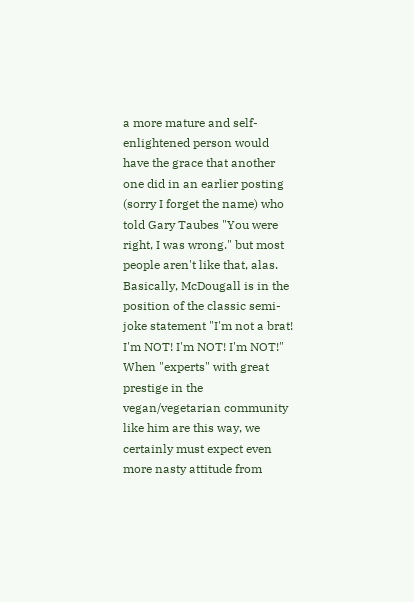a more mature and self-enlightened person would have the grace that another one did in an earlier posting (sorry I forget the name) who told Gary Taubes "You were right, I was wrong." but most people aren't like that, alas. Basically, McDougall is in the position of the classic semi-joke statement "I'm not a brat! I'm NOT! I'm NOT! I'm NOT!" When "experts" with great prestige in the vegan/vegetarian community like him are this way, we certainly must expect even more nasty attitude from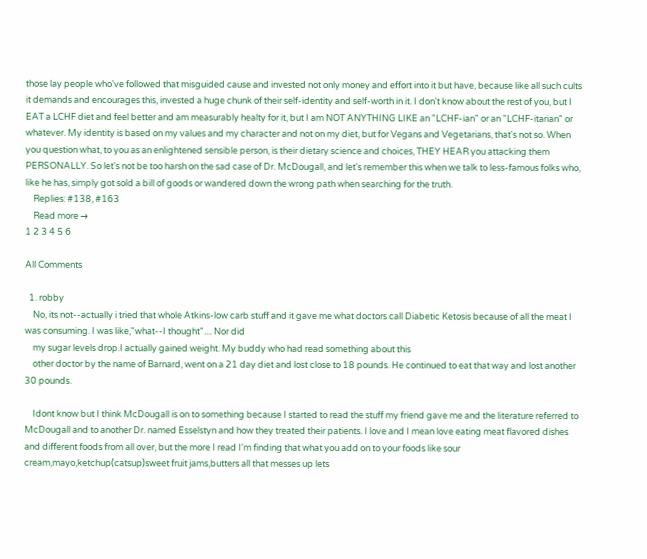those lay people who've followed that misguided cause and invested not only money and effort into it but have, because like all such cults it demands and encourages this, invested a huge chunk of their self-identity and self-worth in it. I don't know about the rest of you, but I EAT a LCHF diet and feel better and am measurably healty for it, but I am NOT ANYTHING LIKE an "LCHF-ian" or an "LCHF-itarian" or whatever. My identity is based on my values and my character and not on my diet, but for Vegans and Vegetarians, that's not so. When you question what, to you as an enlightened sensible person, is their dietary science and choices, THEY HEAR you attacking them PERSONALLY. So let's not be too harsh on the sad case of Dr. McDougall, and let's remember this when we talk to less-famous folks who, like he has, simply got sold a bill of goods or wandered down the wrong path when searching for the truth.
    Replies: #138, #163
    Read more →
1 2 3 4 5 6

All Comments

  1. robby
    No, its not--actually i tried that whole Atkins-low carb stuff and it gave me what doctors call Diabetic Ketosis because of all the meat I was consuming. I was like,"what--I thought".... Nor did
    my sugar levels drop.I actually gained weight. My buddy who had read something about this
    other doctor by the name of Barnard, went on a 21 day diet and lost close to 18 pounds. He continued to eat that way and lost another 30 pounds.

    Idont know but I think McDougall is on to something because I started to read the stuff my friend gave me and the literature referred to McDougall and to another Dr. named Esselstyn and how they treated their patients. I love and I mean love eating meat flavored dishes and different foods from all over, but the more I read I'm finding that what you add on to your foods like sour cream,mayo,ketchup(catsup)sweet fruit jams,butters all that messes up lets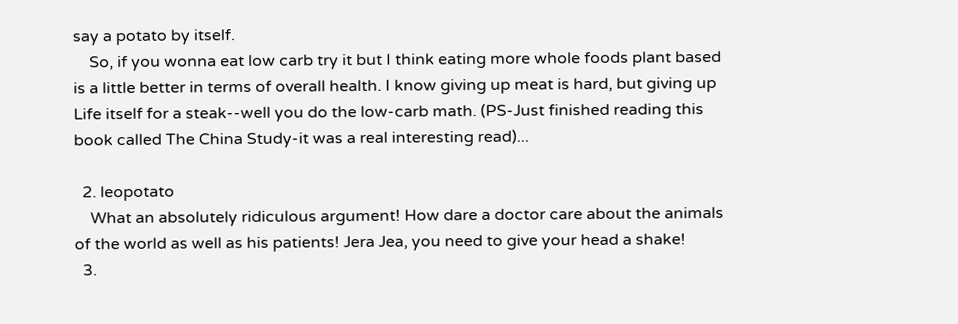say a potato by itself.
    So, if you wonna eat low carb try it but I think eating more whole foods plant based is a little better in terms of overall health. I know giving up meat is hard, but giving up Life itself for a steak--well you do the low-carb math. (PS-Just finished reading this book called The China Study-it was a real interesting read)...

  2. leopotato
    What an absolutely ridiculous argument! How dare a doctor care about the animals of the world as well as his patients! Jera Jea, you need to give your head a shake!
  3.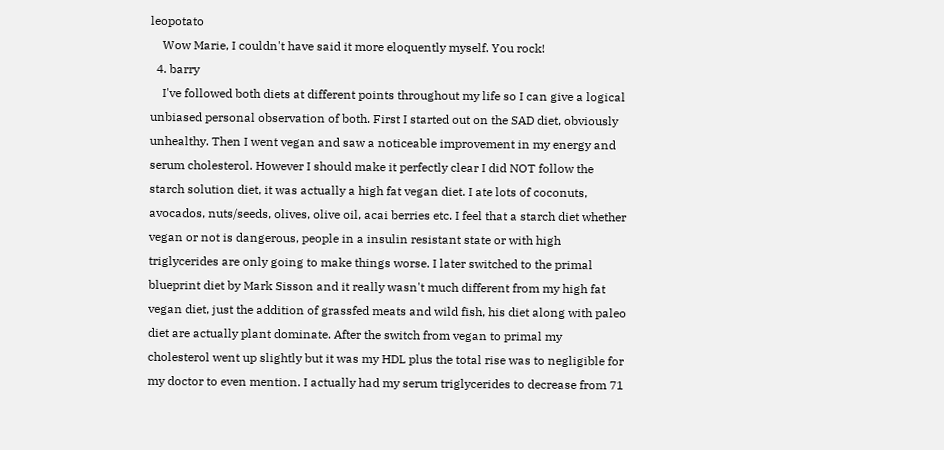leopotato
    Wow Marie, I couldn't have said it more eloquently myself. You rock!
  4. barry
    I've followed both diets at different points throughout my life so I can give a logical unbiased personal observation of both. First I started out on the SAD diet, obviously unhealthy. Then I went vegan and saw a noticeable improvement in my energy and serum cholesterol. However I should make it perfectly clear I did NOT follow the starch solution diet, it was actually a high fat vegan diet. I ate lots of coconuts, avocados, nuts/seeds, olives, olive oil, acai berries etc. I feel that a starch diet whether vegan or not is dangerous, people in a insulin resistant state or with high triglycerides are only going to make things worse. I later switched to the primal blueprint diet by Mark Sisson and it really wasn't much different from my high fat vegan diet, just the addition of grassfed meats and wild fish, his diet along with paleo diet are actually plant dominate. After the switch from vegan to primal my cholesterol went up slightly but it was my HDL plus the total rise was to negligible for my doctor to even mention. I actually had my serum triglycerides to decrease from 71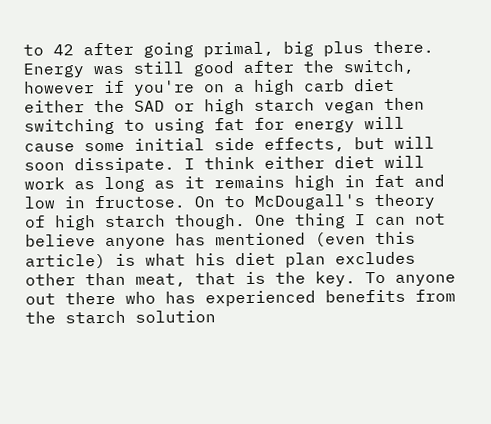to 42 after going primal, big plus there. Energy was still good after the switch, however if you're on a high carb diet either the SAD or high starch vegan then switching to using fat for energy will cause some initial side effects, but will soon dissipate. I think either diet will work as long as it remains high in fat and low in fructose. On to McDougall's theory of high starch though. One thing I can not believe anyone has mentioned (even this article) is what his diet plan excludes other than meat, that is the key. To anyone out there who has experienced benefits from the starch solution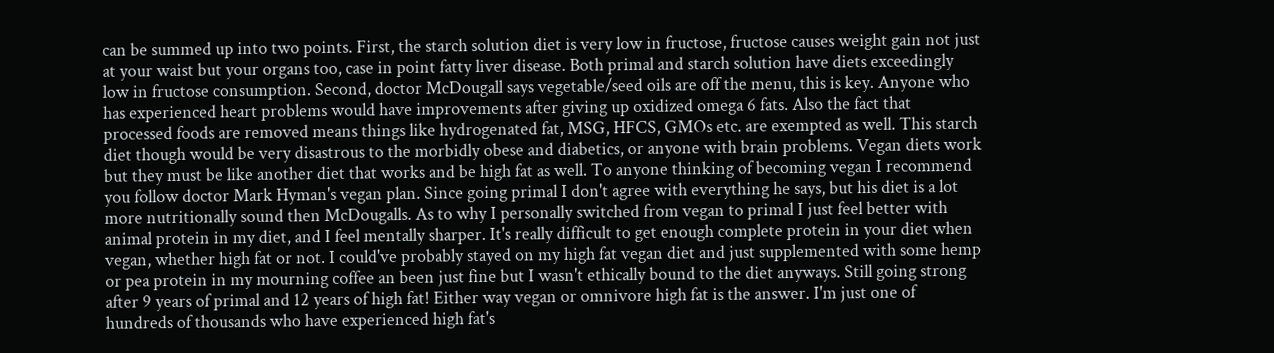can be summed up into two points. First, the starch solution diet is very low in fructose, fructose causes weight gain not just at your waist but your organs too, case in point fatty liver disease. Both primal and starch solution have diets exceedingly low in fructose consumption. Second, doctor McDougall says vegetable/seed oils are off the menu, this is key. Anyone who has experienced heart problems would have improvements after giving up oxidized omega 6 fats. Also the fact that processed foods are removed means things like hydrogenated fat, MSG, HFCS, GMOs etc. are exempted as well. This starch diet though would be very disastrous to the morbidly obese and diabetics, or anyone with brain problems. Vegan diets work but they must be like another diet that works and be high fat as well. To anyone thinking of becoming vegan I recommend you follow doctor Mark Hyman's vegan plan. Since going primal I don't agree with everything he says, but his diet is a lot more nutritionally sound then McDougalls. As to why I personally switched from vegan to primal I just feel better with animal protein in my diet, and I feel mentally sharper. It's really difficult to get enough complete protein in your diet when vegan, whether high fat or not. I could've probably stayed on my high fat vegan diet and just supplemented with some hemp or pea protein in my mourning coffee an been just fine but I wasn't ethically bound to the diet anyways. Still going strong after 9 years of primal and 12 years of high fat! Either way vegan or omnivore high fat is the answer. I'm just one of hundreds of thousands who have experienced high fat's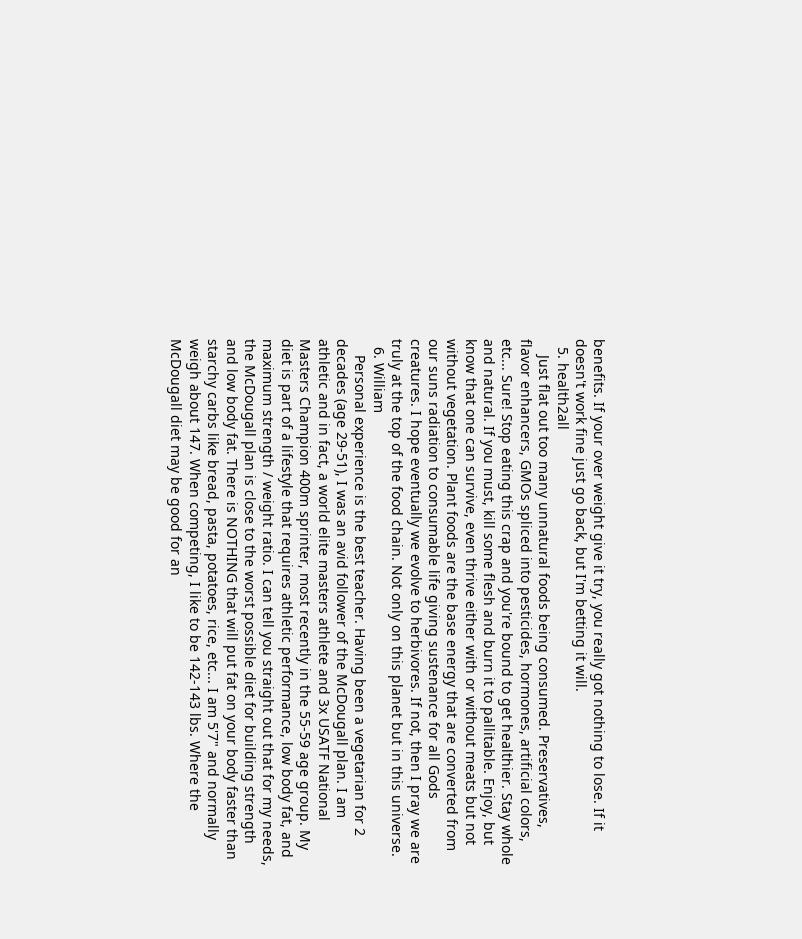benefits. If your over weight give it try, you really got nothing to lose. If it doesn't work fine just go back, but I'm betting it will.
  5. health2all
    Just flat out too many unnatural foods being consumed. Preservatives, flavor enhancers, GMOs spliced into pesticides, hormones, artificial colors, etc... Sure! Stop eating this crap and you're bound to get healthier. Stay whole and natural. If you must, kill some flesh and burn it to pallitable. Enjoy, but know that one can survive, even thrive either with or without meats but not without vegetation. Plant foods are the base energy that are converted from our suns radiation to consumable life giving sustenance for all Gods creatures. I hope eventually we evolve to herbivores. If not, then I pray we are truly at the top of the food chain. Not only on this planet but in this universe.
  6. William
    Personal experience is the best teacher. Having been a vegetarian for 2 decades (age 29-51), I was an avid follower of the McDougall plan. I am athletic and in fact, a world elite masters athlete and 3x USATF National Masters Champion 400m sprinter, most recently in the 55-59 age group. My diet is part of a lifestyle that requires athletic performance, low body fat, and maximum strength / weight ratio. I can tell you straight out that for my needs, the McDougall plan is close to the worst possible diet for building strength and low body fat. There is NOTHING that will put fat on your body faster than starchy carbs like bread, pasta, potatoes, rice, etc... I am 5'7" and normally weigh about 147. When competing, I like to be 142-143 lbs. Where the McDougall diet may be good for an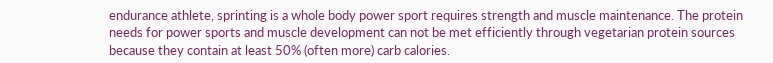endurance athlete, sprinting is a whole body power sport requires strength and muscle maintenance. The protein needs for power sports and muscle development can not be met efficiently through vegetarian protein sources because they contain at least 50% (often more) carb calories.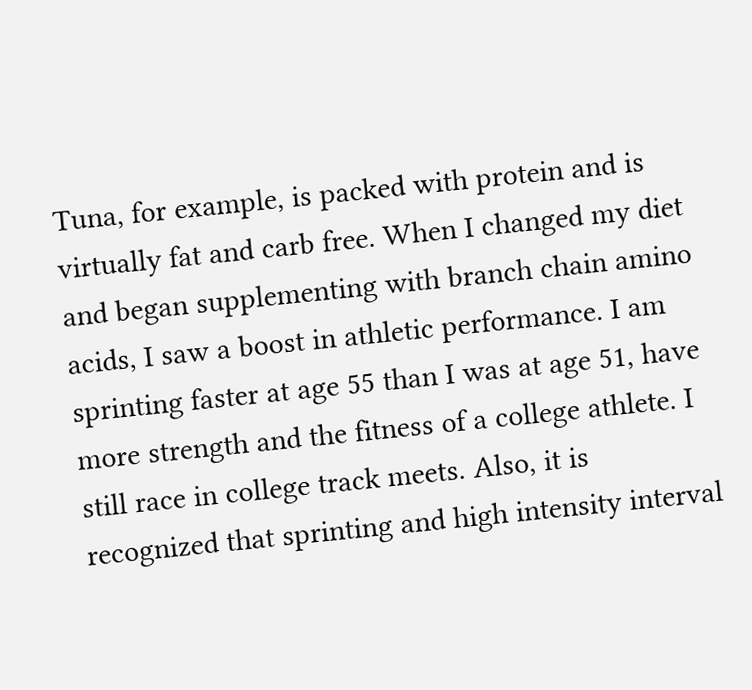Tuna, for example, is packed with protein and is virtually fat and carb free. When I changed my diet and began supplementing with branch chain amino acids, I saw a boost in athletic performance. I am sprinting faster at age 55 than I was at age 51, have more strength and the fitness of a college athlete. I still race in college track meets. Also, it is recognized that sprinting and high intensity interval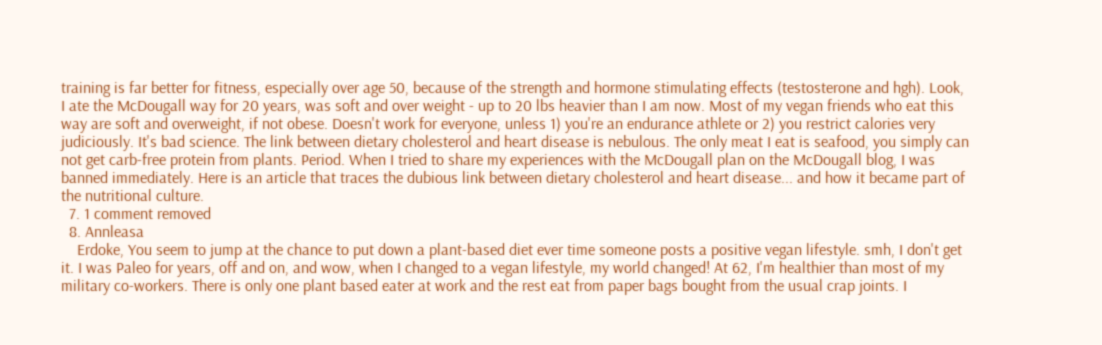training is far better for fitness, especially over age 50, because of the strength and hormone stimulating effects (testosterone and hgh). Look, I ate the McDougall way for 20 years, was soft and over weight - up to 20 lbs heavier than I am now. Most of my vegan friends who eat this way are soft and overweight, if not obese. Doesn't work for everyone, unless 1) you're an endurance athlete or 2) you restrict calories very judiciously. It's bad science. The link between dietary cholesterol and heart disease is nebulous. The only meat I eat is seafood, you simply can not get carb-free protein from plants. Period. When I tried to share my experiences with the McDougall plan on the McDougall blog, I was banned immediately. Here is an article that traces the dubious link between dietary cholesterol and heart disease... and how it became part of the nutritional culture.
  7. 1 comment removed
  8. Annleasa
    Erdoke, You seem to jump at the chance to put down a plant-based diet ever time someone posts a positive vegan lifestyle. smh, I don't get it. I was Paleo for years, off and on, and wow, when I changed to a vegan lifestyle, my world changed! At 62, I'm healthier than most of my military co-workers. There is only one plant based eater at work and the rest eat from paper bags bought from the usual crap joints. I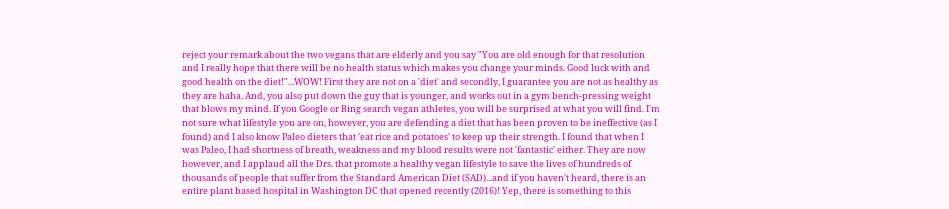reject your remark about the two vegans that are elderly and you say "You are old enough for that resolution and I really hope that there will be no health status which makes you change your minds. Good luck with and good health on the diet!"...WOW! First they are not on a 'diet' and secondly, I guarantee you are not as healthy as they are haha. And, you also put down the guy that is younger, and works out in a gym bench-pressing weight that blows my mind. If you Google or Bing search vegan athletes, you will be surprised at what you will find. I'm not sure what lifestyle you are on, however, you are defending a diet that has been proven to be ineffective (as I found) and I also know Paleo dieters that 'eat rice and potatoes' to keep up their strength. I found that when I was Paleo, I had shortness of breath, weakness and my blood results were not 'fantastic' either. They are now however, and I applaud all the Drs. that promote a healthy vegan lifestyle to save the lives of hundreds of thousands of people that suffer from the Standard American Diet (SAD)...and if you haven't heard, there is an entire plant based hospital in Washington DC that opened recently (2016)! Yep, there is something to this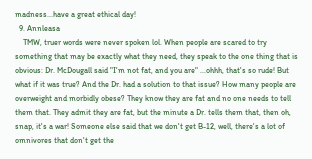madness...have a great ethical day!
  9. Annleasa
    TMW, truer words were never spoken lol. When people are scared to try something that may be exactly what they need, they speak to the one thing that is obvious: Dr. McDougall said "I'm not fat, and you are" ...ohhh, that's so rude! But what if it was true? And the Dr. had a solution to that issue? How many people are overweight and morbidly obese? They know they are fat and no one needs to tell them that. They admit they are fat, but the minute a Dr. tells them that, then oh, snap, it's a war! Someone else said that we don't get B-12, well, there's a lot of omnivores that don't get the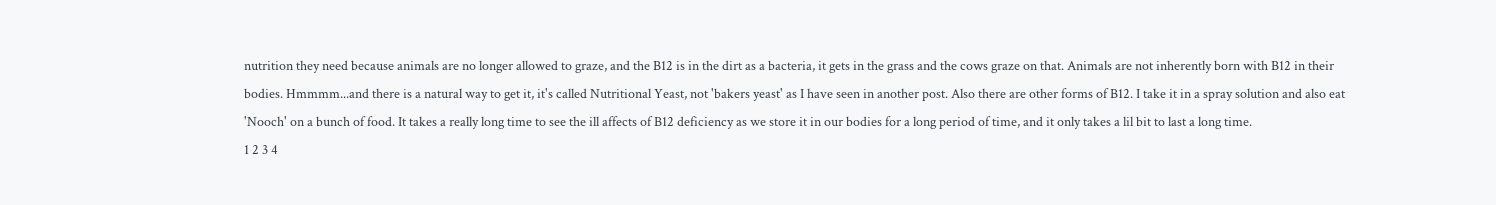nutrition they need because animals are no longer allowed to graze, and the B12 is in the dirt as a bacteria, it gets in the grass and the cows graze on that. Animals are not inherently born with B12 in their bodies. Hmmmm...and there is a natural way to get it, it's called Nutritional Yeast, not 'bakers yeast' as I have seen in another post. Also there are other forms of B12. I take it in a spray solution and also eat 'Nooch' on a bunch of food. It takes a really long time to see the ill affects of B12 deficiency as we store it in our bodies for a long period of time, and it only takes a lil bit to last a long time.
1 2 3 4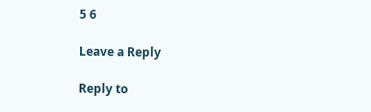5 6

Leave a Reply

Reply to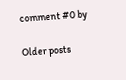comment #0 by

Older posts